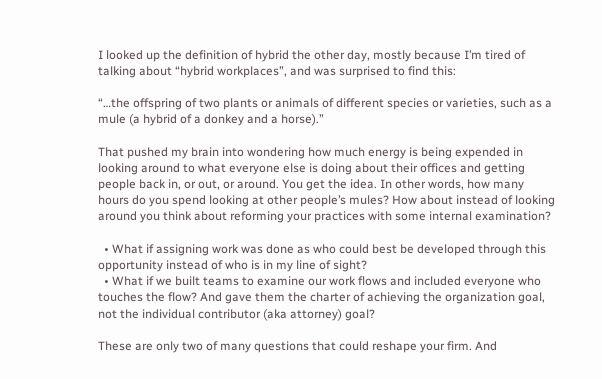I looked up the definition of hybrid the other day, mostly because I’m tired of talking about “hybrid workplaces”, and was surprised to find this:

“…the offspring of two plants or animals of different species or varieties, such as a mule (a hybrid of a donkey and a horse).”

That pushed my brain into wondering how much energy is being expended in looking around to what everyone else is doing about their offices and getting people back in, or out, or around. You get the idea. In other words, how many hours do you spend looking at other people’s mules? How about instead of looking around you think about reforming your practices with some internal examination?

  • What if assigning work was done as who could best be developed through this opportunity instead of who is in my line of sight?
  • What if we built teams to examine our work flows and included everyone who touches the flow? And gave them the charter of achieving the organization goal, not the individual contributor (aka attorney) goal?

These are only two of many questions that could reshape your firm. And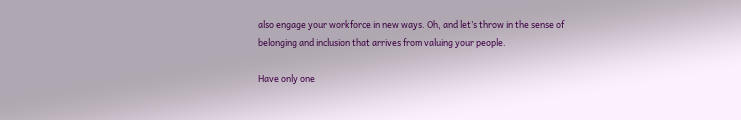also engage your workforce in new ways. Oh, and let’s throw in the sense of belonging and inclusion that arrives from valuing your people.

Have only one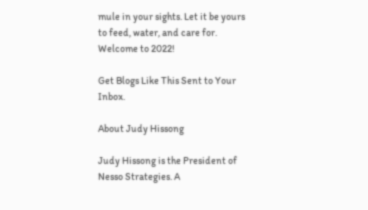mule in your sights. Let it be yours to feed, water, and care for. Welcome to 2022!

Get Blogs Like This Sent to Your Inbox.

About Judy Hissong

Judy Hissong is the President of Nesso Strategies. A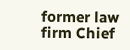former law firm Chief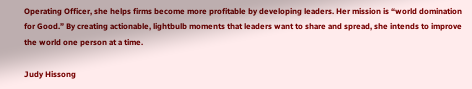Operating Officer, she helps firms become more profitable by developing leaders. Her mission is “world domination for Good.” By creating actionable, lightbulb moments that leaders want to share and spread, she intends to improve the world one person at a time.

Judy Hissong